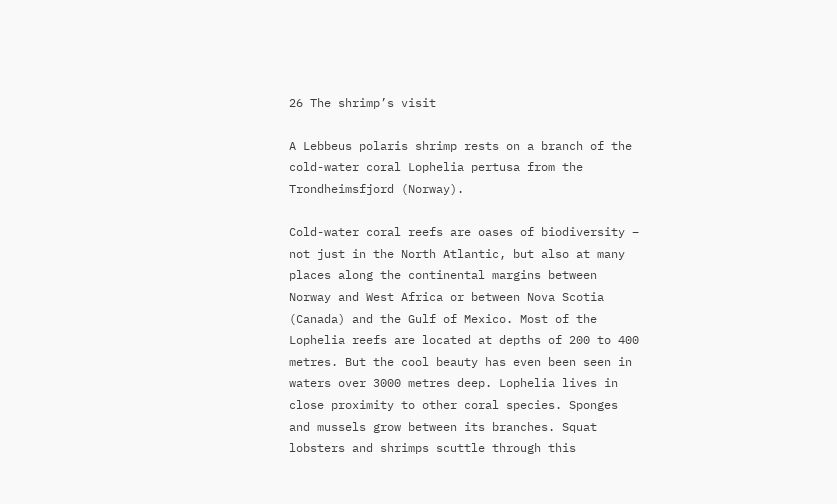26 The shrimp’s visit

A Lebbeus polaris shrimp rests on a branch of the cold-water coral Lophelia pertusa from the Trondheimsfjord (Norway).

Cold-water coral reefs are oases of biodiversity – not just in the North Atlantic, but also at many places along the continental margins between Norway and West Africa or between Nova Scotia (Canada) and the Gulf of Mexico. Most of the Lophelia reefs are located at depths of 200 to 400 metres. But the cool beauty has even been seen in waters over 3000 metres deep. Lophelia lives in close proximity to other coral species. Sponges and mussels grow between its branches. Squat lobsters and shrimps scuttle through this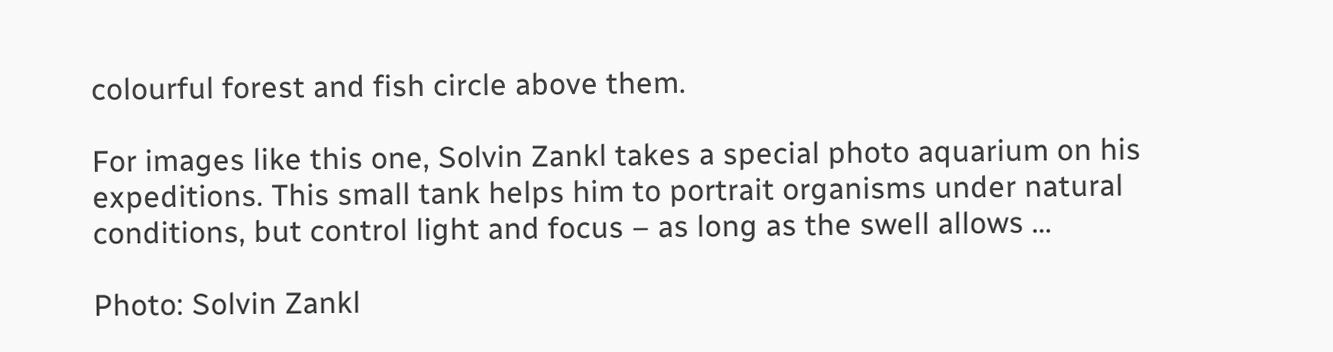colourful forest and fish circle above them.

For images like this one, Solvin Zankl takes a special photo aquarium on his expeditions. This small tank helps him to portrait organisms under natural conditions, but control light and focus – as long as the swell allows …

Photo: Solvin Zankl